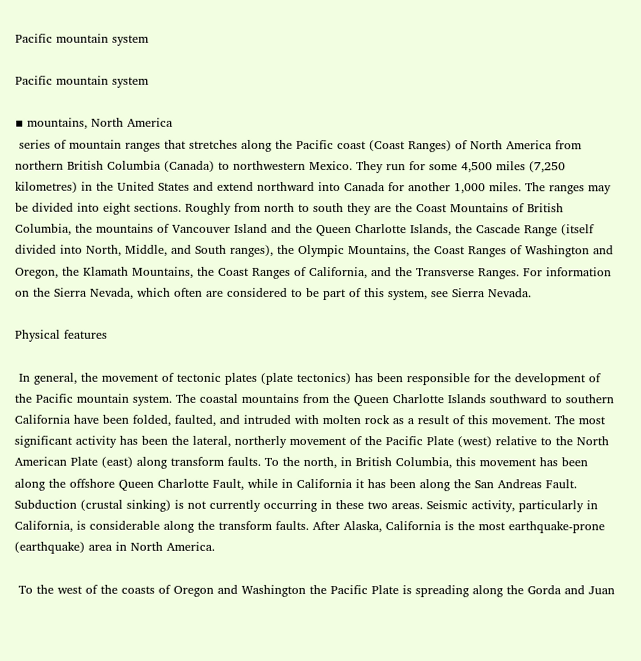Pacific mountain system

Pacific mountain system

▪ mountains, North America
 series of mountain ranges that stretches along the Pacific coast (Coast Ranges) of North America from northern British Columbia (Canada) to northwestern Mexico. They run for some 4,500 miles (7,250 kilometres) in the United States and extend northward into Canada for another 1,000 miles. The ranges may be divided into eight sections. Roughly from north to south they are the Coast Mountains of British Columbia, the mountains of Vancouver Island and the Queen Charlotte Islands, the Cascade Range (itself divided into North, Middle, and South ranges), the Olympic Mountains, the Coast Ranges of Washington and Oregon, the Klamath Mountains, the Coast Ranges of California, and the Transverse Ranges. For information on the Sierra Nevada, which often are considered to be part of this system, see Sierra Nevada.

Physical features

 In general, the movement of tectonic plates (plate tectonics) has been responsible for the development of the Pacific mountain system. The coastal mountains from the Queen Charlotte Islands southward to southern California have been folded, faulted, and intruded with molten rock as a result of this movement. The most significant activity has been the lateral, northerly movement of the Pacific Plate (west) relative to the North American Plate (east) along transform faults. To the north, in British Columbia, this movement has been along the offshore Queen Charlotte Fault, while in California it has been along the San Andreas Fault. Subduction (crustal sinking) is not currently occurring in these two areas. Seismic activity, particularly in California, is considerable along the transform faults. After Alaska, California is the most earthquake-prone (earthquake) area in North America.

 To the west of the coasts of Oregon and Washington the Pacific Plate is spreading along the Gorda and Juan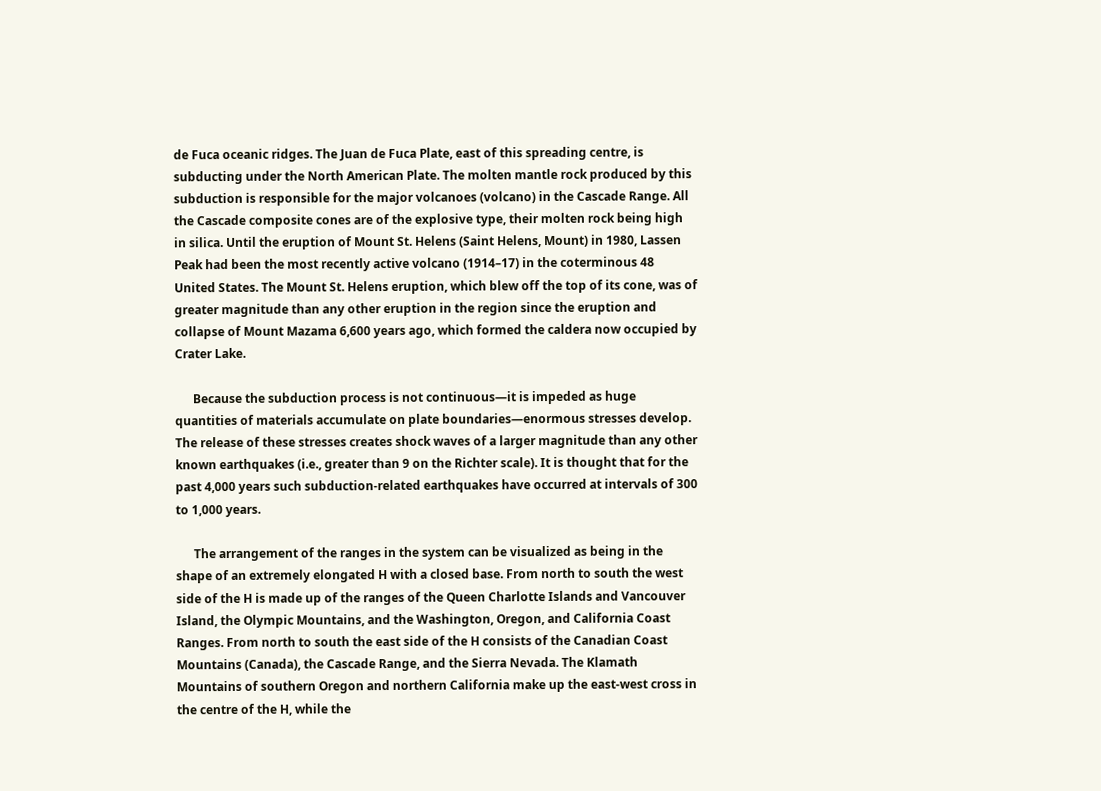de Fuca oceanic ridges. The Juan de Fuca Plate, east of this spreading centre, is subducting under the North American Plate. The molten mantle rock produced by this subduction is responsible for the major volcanoes (volcano) in the Cascade Range. All the Cascade composite cones are of the explosive type, their molten rock being high in silica. Until the eruption of Mount St. Helens (Saint Helens, Mount) in 1980, Lassen Peak had been the most recently active volcano (1914–17) in the coterminous 48 United States. The Mount St. Helens eruption, which blew off the top of its cone, was of greater magnitude than any other eruption in the region since the eruption and collapse of Mount Mazama 6,600 years ago, which formed the caldera now occupied by Crater Lake.

      Because the subduction process is not continuous—it is impeded as huge quantities of materials accumulate on plate boundaries—enormous stresses develop. The release of these stresses creates shock waves of a larger magnitude than any other known earthquakes (i.e., greater than 9 on the Richter scale). It is thought that for the past 4,000 years such subduction-related earthquakes have occurred at intervals of 300 to 1,000 years.

      The arrangement of the ranges in the system can be visualized as being in the shape of an extremely elongated H with a closed base. From north to south the west side of the H is made up of the ranges of the Queen Charlotte Islands and Vancouver Island, the Olympic Mountains, and the Washington, Oregon, and California Coast Ranges. From north to south the east side of the H consists of the Canadian Coast Mountains (Canada), the Cascade Range, and the Sierra Nevada. The Klamath Mountains of southern Oregon and northern California make up the east-west cross in the centre of the H, while the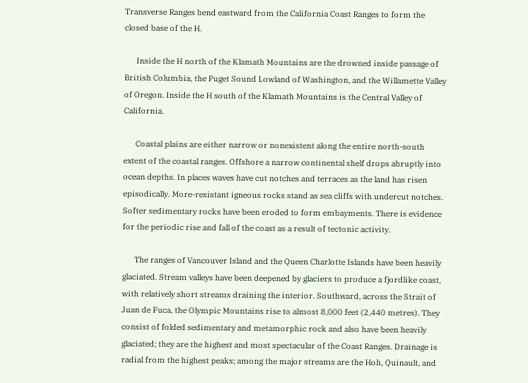Transverse Ranges bend eastward from the California Coast Ranges to form the closed base of the H.

      Inside the H north of the Klamath Mountains are the drowned inside passage of British Columbia, the Puget Sound Lowland of Washington, and the Willamette Valley of Oregon. Inside the H south of the Klamath Mountains is the Central Valley of California.

      Coastal plains are either narrow or nonexistent along the entire north-south extent of the coastal ranges. Offshore a narrow continental shelf drops abruptly into ocean depths. In places waves have cut notches and terraces as the land has risen episodically. More-resistant igneous rocks stand as sea cliffs with undercut notches. Softer sedimentary rocks have been eroded to form embayments. There is evidence for the periodic rise and fall of the coast as a result of tectonic activity.

      The ranges of Vancouver Island and the Queen Charlotte Islands have been heavily glaciated. Stream valleys have been deepened by glaciers to produce a fjordlike coast, with relatively short streams draining the interior. Southward, across the Strait of Juan de Fuca, the Olympic Mountains rise to almost 8,000 feet (2,440 metres). They consist of folded sedimentary and metamorphic rock and also have been heavily glaciated; they are the highest and most spectacular of the Coast Ranges. Drainage is radial from the highest peaks; among the major streams are the Hoh, Quinault, and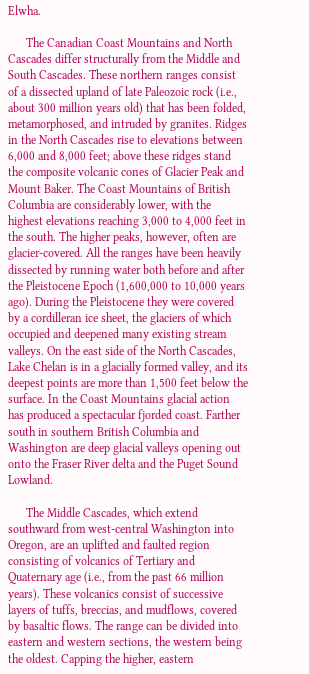Elwha.

      The Canadian Coast Mountains and North Cascades differ structurally from the Middle and South Cascades. These northern ranges consist of a dissected upland of late Paleozoic rock (i.e., about 300 million years old) that has been folded, metamorphosed, and intruded by granites. Ridges in the North Cascades rise to elevations between 6,000 and 8,000 feet; above these ridges stand the composite volcanic cones of Glacier Peak and Mount Baker. The Coast Mountains of British Columbia are considerably lower, with the highest elevations reaching 3,000 to 4,000 feet in the south. The higher peaks, however, often are glacier-covered. All the ranges have been heavily dissected by running water both before and after the Pleistocene Epoch (1,600,000 to 10,000 years ago). During the Pleistocene they were covered by a cordilleran ice sheet, the glaciers of which occupied and deepened many existing stream valleys. On the east side of the North Cascades, Lake Chelan is in a glacially formed valley, and its deepest points are more than 1,500 feet below the surface. In the Coast Mountains glacial action has produced a spectacular fjorded coast. Farther south in southern British Columbia and Washington are deep glacial valleys opening out onto the Fraser River delta and the Puget Sound Lowland.

      The Middle Cascades, which extend southward from west-central Washington into Oregon, are an uplifted and faulted region consisting of volcanics of Tertiary and Quaternary age (i.e., from the past 66 million years). These volcanics consist of successive layers of tuffs, breccias, and mudflows, covered by basaltic flows. The range can be divided into eastern and western sections, the western being the oldest. Capping the higher, eastern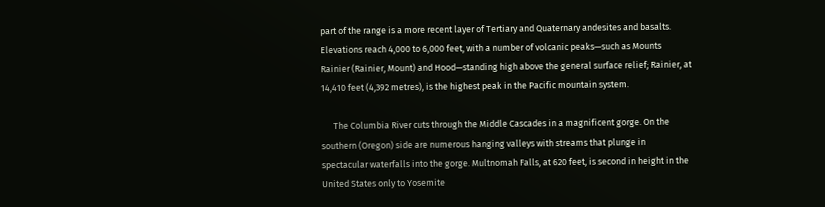part of the range is a more recent layer of Tertiary and Quaternary andesites and basalts. Elevations reach 4,000 to 6,000 feet, with a number of volcanic peaks—such as Mounts Rainier (Rainier, Mount) and Hood—standing high above the general surface relief; Rainier, at 14,410 feet (4,392 metres), is the highest peak in the Pacific mountain system.

      The Columbia River cuts through the Middle Cascades in a magnificent gorge. On the southern (Oregon) side are numerous hanging valleys with streams that plunge in spectacular waterfalls into the gorge. Multnomah Falls, at 620 feet, is second in height in the United States only to Yosemite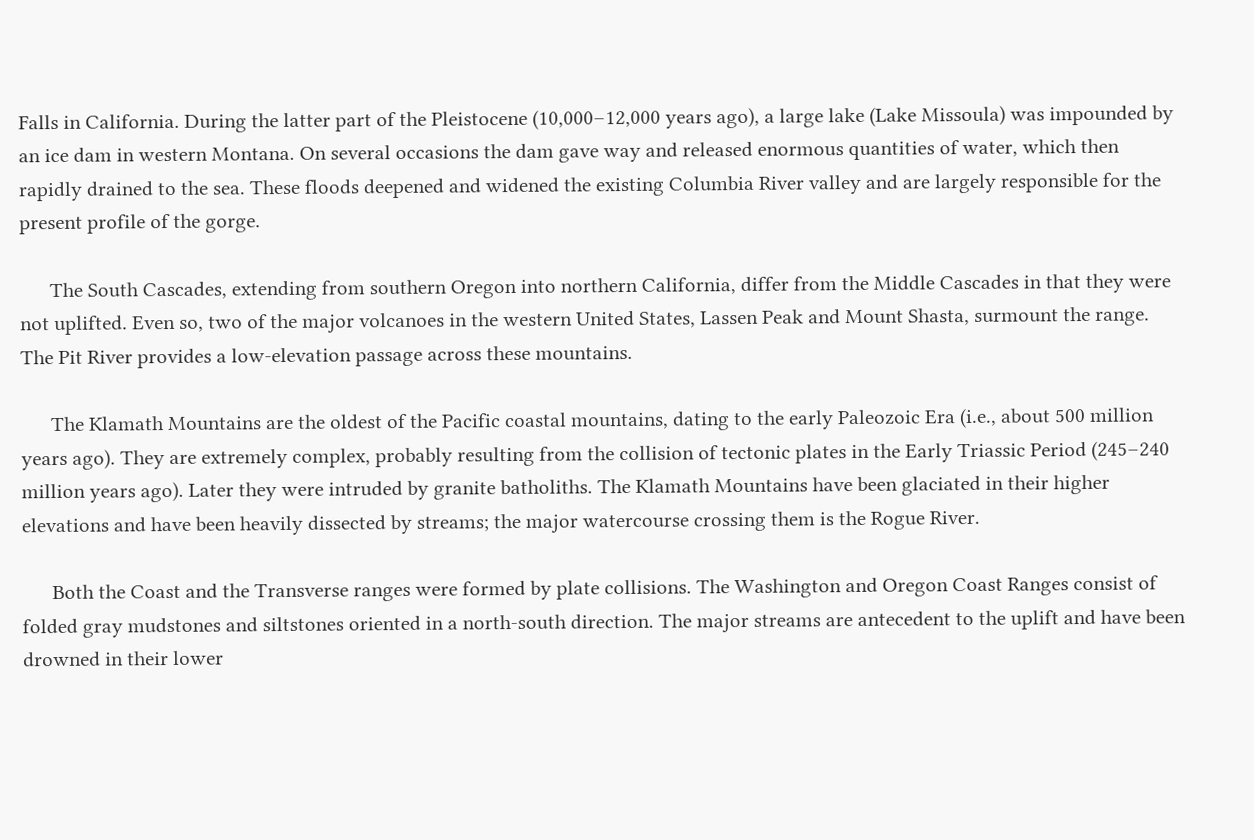Falls in California. During the latter part of the Pleistocene (10,000–12,000 years ago), a large lake (Lake Missoula) was impounded by an ice dam in western Montana. On several occasions the dam gave way and released enormous quantities of water, which then rapidly drained to the sea. These floods deepened and widened the existing Columbia River valley and are largely responsible for the present profile of the gorge.

      The South Cascades, extending from southern Oregon into northern California, differ from the Middle Cascades in that they were not uplifted. Even so, two of the major volcanoes in the western United States, Lassen Peak and Mount Shasta, surmount the range. The Pit River provides a low-elevation passage across these mountains.

      The Klamath Mountains are the oldest of the Pacific coastal mountains, dating to the early Paleozoic Era (i.e., about 500 million years ago). They are extremely complex, probably resulting from the collision of tectonic plates in the Early Triassic Period (245–240 million years ago). Later they were intruded by granite batholiths. The Klamath Mountains have been glaciated in their higher elevations and have been heavily dissected by streams; the major watercourse crossing them is the Rogue River.

      Both the Coast and the Transverse ranges were formed by plate collisions. The Washington and Oregon Coast Ranges consist of folded gray mudstones and siltstones oriented in a north-south direction. The major streams are antecedent to the uplift and have been drowned in their lower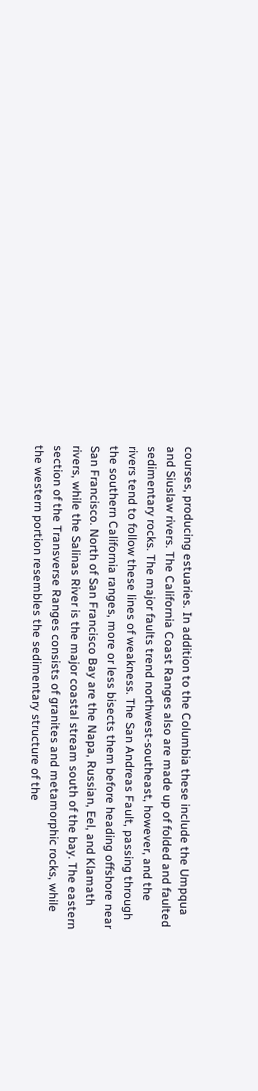courses, producing estuaries. In addition to the Columbia these include the Umpqua and Siuslaw rivers. The California Coast Ranges also are made up of folded and faulted sedimentary rocks. The major faults trend northwest-southeast, however, and the rivers tend to follow these lines of weakness. The San Andreas Fault, passing through the southern California ranges, more or less bisects them before heading offshore near San Francisco. North of San Francisco Bay are the Napa, Russian, Eel, and Klamath rivers, while the Salinas River is the major coastal stream south of the bay. The eastern section of the Transverse Ranges consists of granites and metamorphic rocks, while the western portion resembles the sedimentary structure of the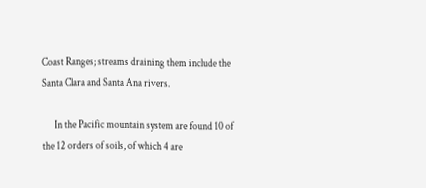Coast Ranges; streams draining them include the Santa Clara and Santa Ana rivers.

      In the Pacific mountain system are found 10 of the 12 orders of soils, of which 4 are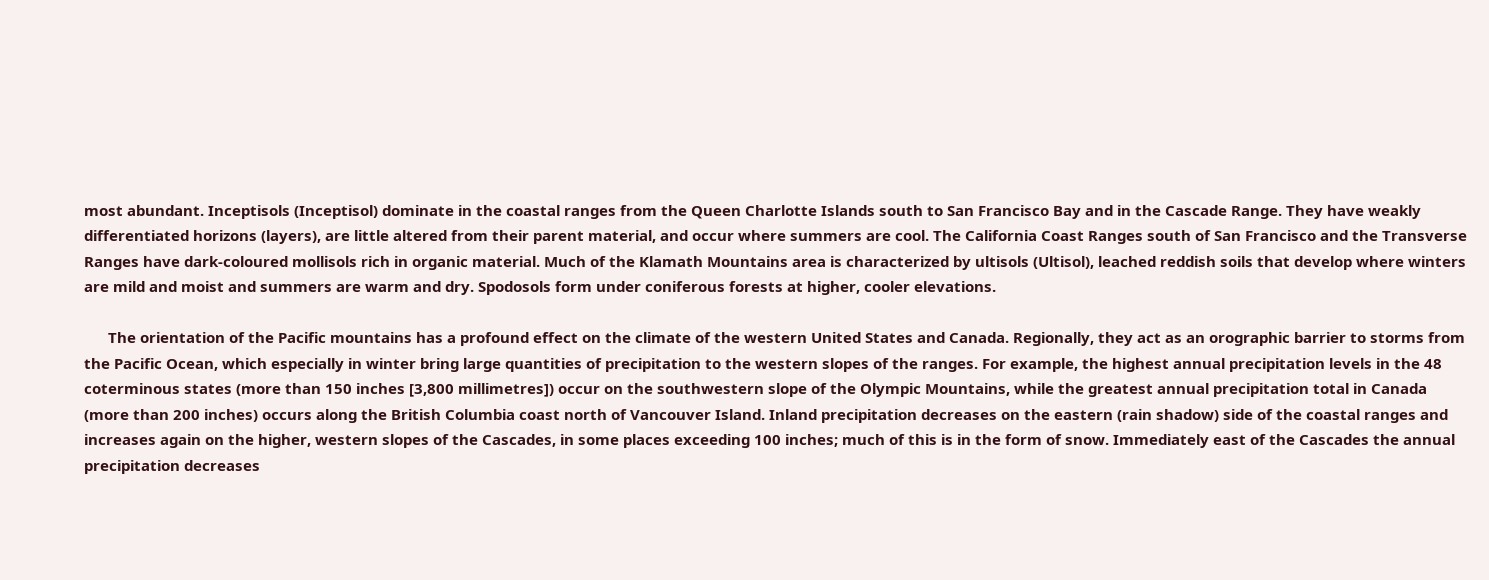most abundant. Inceptisols (Inceptisol) dominate in the coastal ranges from the Queen Charlotte Islands south to San Francisco Bay and in the Cascade Range. They have weakly differentiated horizons (layers), are little altered from their parent material, and occur where summers are cool. The California Coast Ranges south of San Francisco and the Transverse Ranges have dark-coloured mollisols rich in organic material. Much of the Klamath Mountains area is characterized by ultisols (Ultisol), leached reddish soils that develop where winters are mild and moist and summers are warm and dry. Spodosols form under coniferous forests at higher, cooler elevations.

      The orientation of the Pacific mountains has a profound effect on the climate of the western United States and Canada. Regionally, they act as an orographic barrier to storms from the Pacific Ocean, which especially in winter bring large quantities of precipitation to the western slopes of the ranges. For example, the highest annual precipitation levels in the 48 coterminous states (more than 150 inches [3,800 millimetres]) occur on the southwestern slope of the Olympic Mountains, while the greatest annual precipitation total in Canada (more than 200 inches) occurs along the British Columbia coast north of Vancouver Island. Inland precipitation decreases on the eastern (rain shadow) side of the coastal ranges and increases again on the higher, western slopes of the Cascades, in some places exceeding 100 inches; much of this is in the form of snow. Immediately east of the Cascades the annual precipitation decreases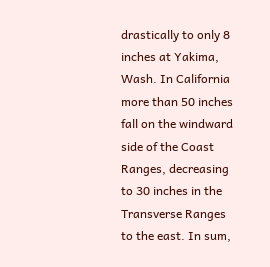drastically to only 8 inches at Yakima, Wash. In California more than 50 inches fall on the windward side of the Coast Ranges, decreasing to 30 inches in the Transverse Ranges to the east. In sum,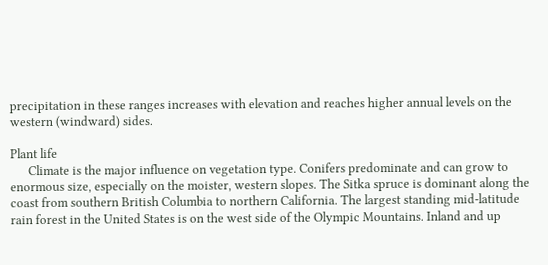precipitation in these ranges increases with elevation and reaches higher annual levels on the western (windward) sides.

Plant life
      Climate is the major influence on vegetation type. Conifers predominate and can grow to enormous size, especially on the moister, western slopes. The Sitka spruce is dominant along the coast from southern British Columbia to northern California. The largest standing mid-latitude rain forest in the United States is on the west side of the Olympic Mountains. Inland and up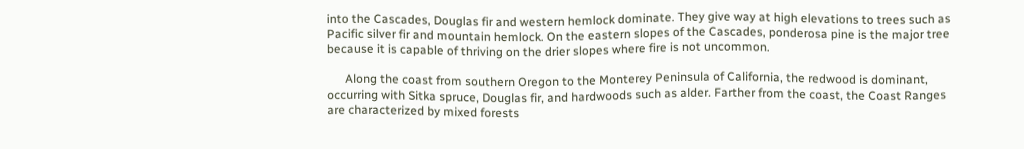into the Cascades, Douglas fir and western hemlock dominate. They give way at high elevations to trees such as Pacific silver fir and mountain hemlock. On the eastern slopes of the Cascades, ponderosa pine is the major tree because it is capable of thriving on the drier slopes where fire is not uncommon.

      Along the coast from southern Oregon to the Monterey Peninsula of California, the redwood is dominant, occurring with Sitka spruce, Douglas fir, and hardwoods such as alder. Farther from the coast, the Coast Ranges are characterized by mixed forests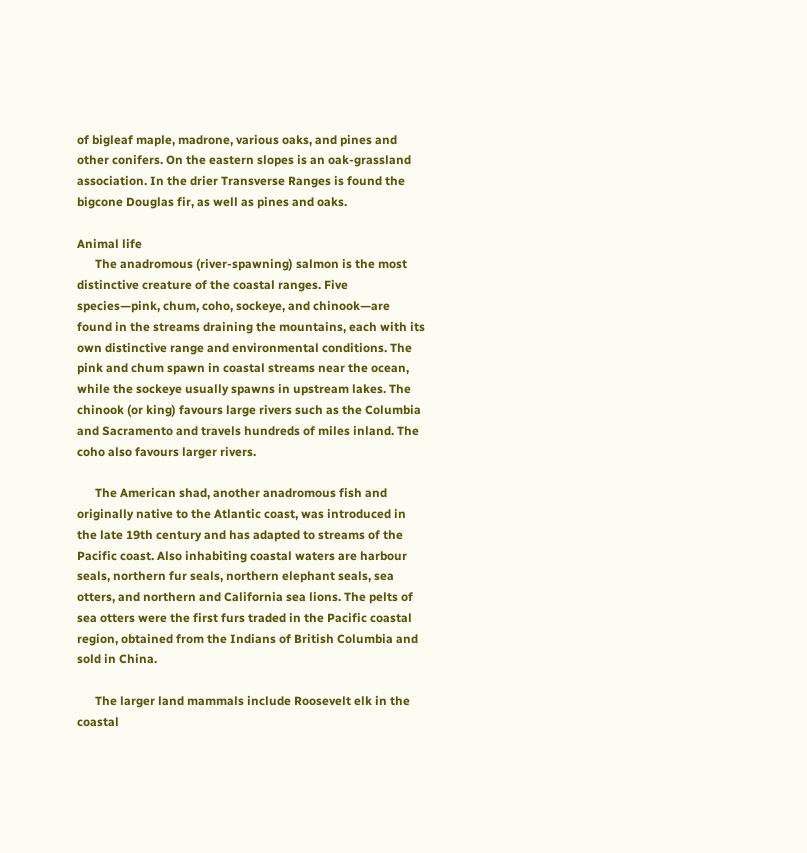of bigleaf maple, madrone, various oaks, and pines and other conifers. On the eastern slopes is an oak-grassland association. In the drier Transverse Ranges is found the bigcone Douglas fir, as well as pines and oaks.

Animal life
      The anadromous (river-spawning) salmon is the most distinctive creature of the coastal ranges. Five species—pink, chum, coho, sockeye, and chinook—are found in the streams draining the mountains, each with its own distinctive range and environmental conditions. The pink and chum spawn in coastal streams near the ocean, while the sockeye usually spawns in upstream lakes. The chinook (or king) favours large rivers such as the Columbia and Sacramento and travels hundreds of miles inland. The coho also favours larger rivers.

      The American shad, another anadromous fish and originally native to the Atlantic coast, was introduced in the late 19th century and has adapted to streams of the Pacific coast. Also inhabiting coastal waters are harbour seals, northern fur seals, northern elephant seals, sea otters, and northern and California sea lions. The pelts of sea otters were the first furs traded in the Pacific coastal region, obtained from the Indians of British Columbia and sold in China.

      The larger land mammals include Roosevelt elk in the coastal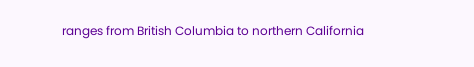ranges from British Columbia to northern California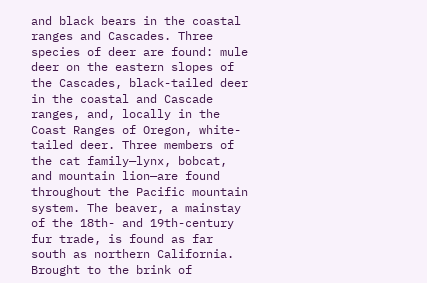and black bears in the coastal ranges and Cascades. Three species of deer are found: mule deer on the eastern slopes of the Cascades, black-tailed deer in the coastal and Cascade ranges, and, locally in the Coast Ranges of Oregon, white-tailed deer. Three members of the cat family—lynx, bobcat, and mountain lion—are found throughout the Pacific mountain system. The beaver, a mainstay of the 18th- and 19th-century fur trade, is found as far south as northern California. Brought to the brink of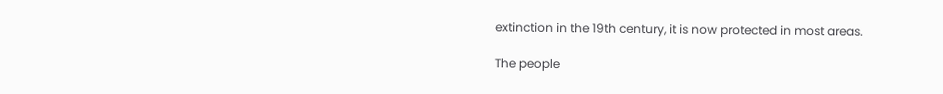extinction in the 19th century, it is now protected in most areas.

The people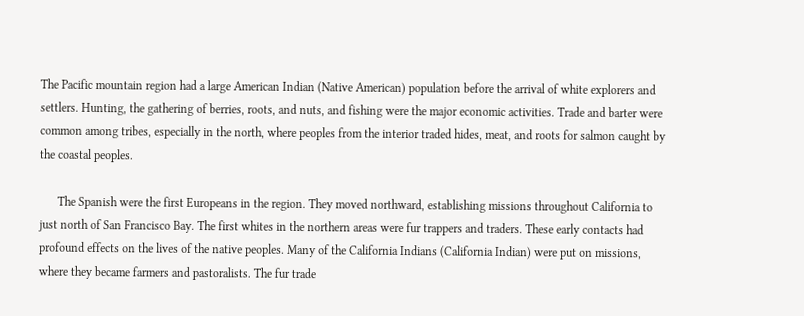The Pacific mountain region had a large American Indian (Native American) population before the arrival of white explorers and settlers. Hunting, the gathering of berries, roots, and nuts, and fishing were the major economic activities. Trade and barter were common among tribes, especially in the north, where peoples from the interior traded hides, meat, and roots for salmon caught by the coastal peoples.

      The Spanish were the first Europeans in the region. They moved northward, establishing missions throughout California to just north of San Francisco Bay. The first whites in the northern areas were fur trappers and traders. These early contacts had profound effects on the lives of the native peoples. Many of the California Indians (California Indian) were put on missions, where they became farmers and pastoralists. The fur trade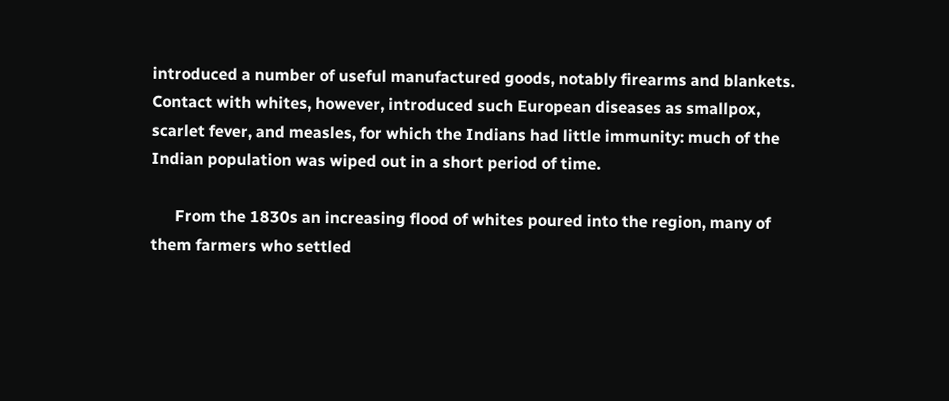introduced a number of useful manufactured goods, notably firearms and blankets. Contact with whites, however, introduced such European diseases as smallpox, scarlet fever, and measles, for which the Indians had little immunity: much of the Indian population was wiped out in a short period of time.

      From the 1830s an increasing flood of whites poured into the region, many of them farmers who settled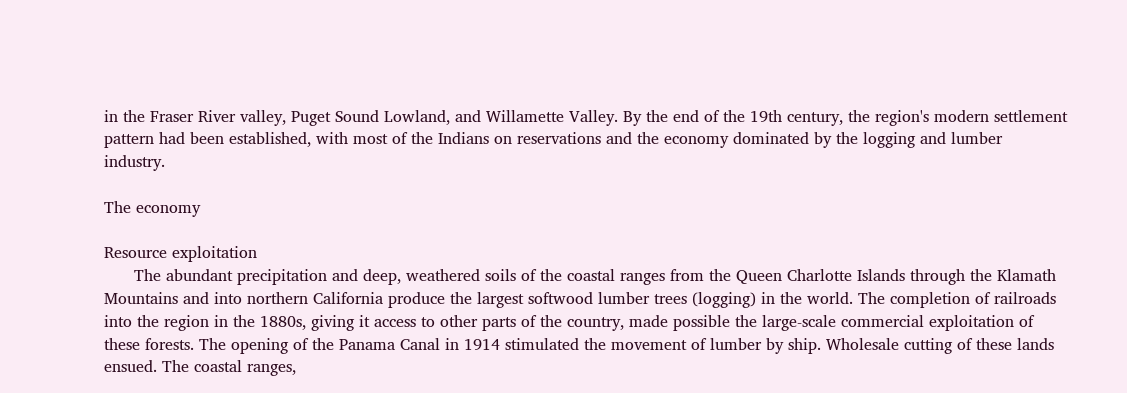in the Fraser River valley, Puget Sound Lowland, and Willamette Valley. By the end of the 19th century, the region's modern settlement pattern had been established, with most of the Indians on reservations and the economy dominated by the logging and lumber industry.

The economy

Resource exploitation
      The abundant precipitation and deep, weathered soils of the coastal ranges from the Queen Charlotte Islands through the Klamath Mountains and into northern California produce the largest softwood lumber trees (logging) in the world. The completion of railroads into the region in the 1880s, giving it access to other parts of the country, made possible the large-scale commercial exploitation of these forests. The opening of the Panama Canal in 1914 stimulated the movement of lumber by ship. Wholesale cutting of these lands ensued. The coastal ranges,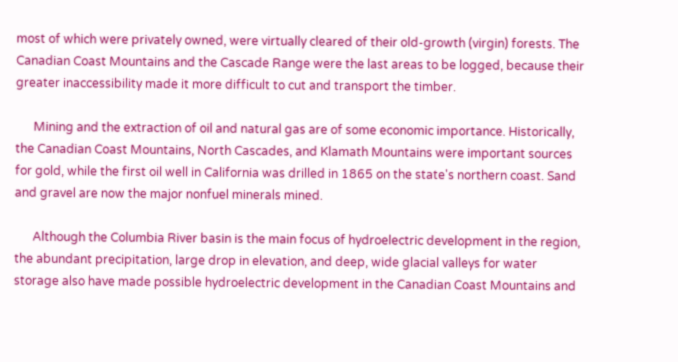most of which were privately owned, were virtually cleared of their old-growth (virgin) forests. The Canadian Coast Mountains and the Cascade Range were the last areas to be logged, because their greater inaccessibility made it more difficult to cut and transport the timber.

      Mining and the extraction of oil and natural gas are of some economic importance. Historically, the Canadian Coast Mountains, North Cascades, and Klamath Mountains were important sources for gold, while the first oil well in California was drilled in 1865 on the state's northern coast. Sand and gravel are now the major nonfuel minerals mined.

      Although the Columbia River basin is the main focus of hydroelectric development in the region, the abundant precipitation, large drop in elevation, and deep, wide glacial valleys for water storage also have made possible hydroelectric development in the Canadian Coast Mountains and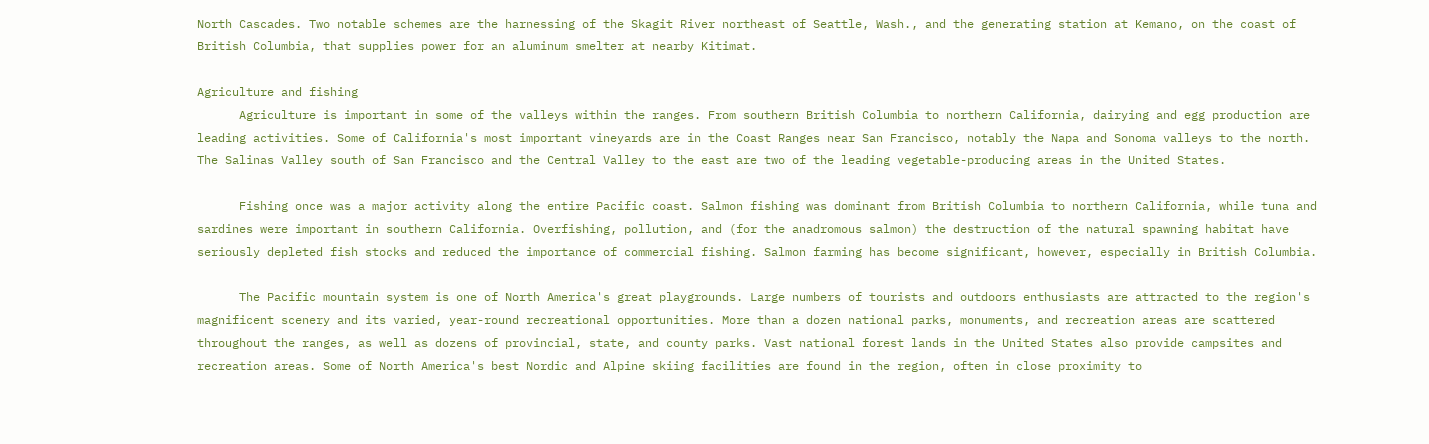North Cascades. Two notable schemes are the harnessing of the Skagit River northeast of Seattle, Wash., and the generating station at Kemano, on the coast of British Columbia, that supplies power for an aluminum smelter at nearby Kitimat.

Agriculture and fishing
      Agriculture is important in some of the valleys within the ranges. From southern British Columbia to northern California, dairying and egg production are leading activities. Some of California's most important vineyards are in the Coast Ranges near San Francisco, notably the Napa and Sonoma valleys to the north. The Salinas Valley south of San Francisco and the Central Valley to the east are two of the leading vegetable-producing areas in the United States.

      Fishing once was a major activity along the entire Pacific coast. Salmon fishing was dominant from British Columbia to northern California, while tuna and sardines were important in southern California. Overfishing, pollution, and (for the anadromous salmon) the destruction of the natural spawning habitat have seriously depleted fish stocks and reduced the importance of commercial fishing. Salmon farming has become significant, however, especially in British Columbia.

      The Pacific mountain system is one of North America's great playgrounds. Large numbers of tourists and outdoors enthusiasts are attracted to the region's magnificent scenery and its varied, year-round recreational opportunities. More than a dozen national parks, monuments, and recreation areas are scattered throughout the ranges, as well as dozens of provincial, state, and county parks. Vast national forest lands in the United States also provide campsites and recreation areas. Some of North America's best Nordic and Alpine skiing facilities are found in the region, often in close proximity to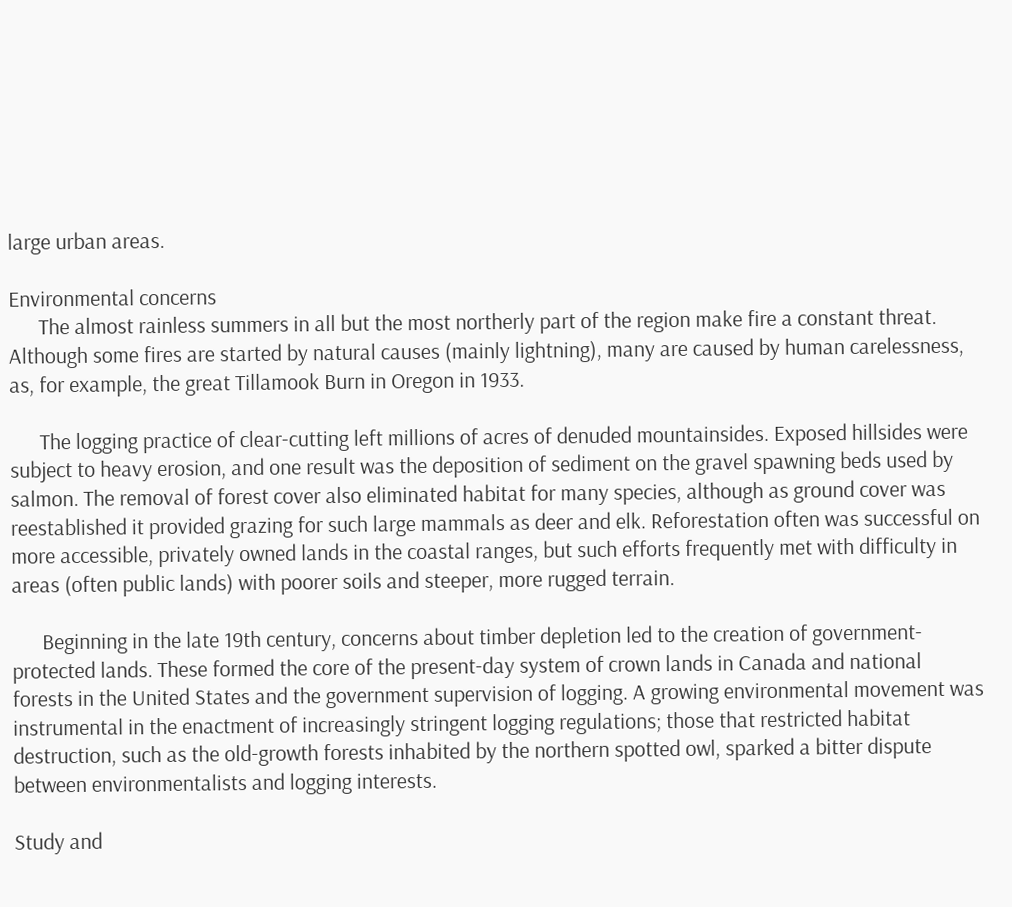large urban areas.

Environmental concerns
      The almost rainless summers in all but the most northerly part of the region make fire a constant threat. Although some fires are started by natural causes (mainly lightning), many are caused by human carelessness, as, for example, the great Tillamook Burn in Oregon in 1933.

      The logging practice of clear-cutting left millions of acres of denuded mountainsides. Exposed hillsides were subject to heavy erosion, and one result was the deposition of sediment on the gravel spawning beds used by salmon. The removal of forest cover also eliminated habitat for many species, although as ground cover was reestablished it provided grazing for such large mammals as deer and elk. Reforestation often was successful on more accessible, privately owned lands in the coastal ranges, but such efforts frequently met with difficulty in areas (often public lands) with poorer soils and steeper, more rugged terrain.

      Beginning in the late 19th century, concerns about timber depletion led to the creation of government-protected lands. These formed the core of the present-day system of crown lands in Canada and national forests in the United States and the government supervision of logging. A growing environmental movement was instrumental in the enactment of increasingly stringent logging regulations; those that restricted habitat destruction, such as the old-growth forests inhabited by the northern spotted owl, sparked a bitter dispute between environmentalists and logging interests.

Study and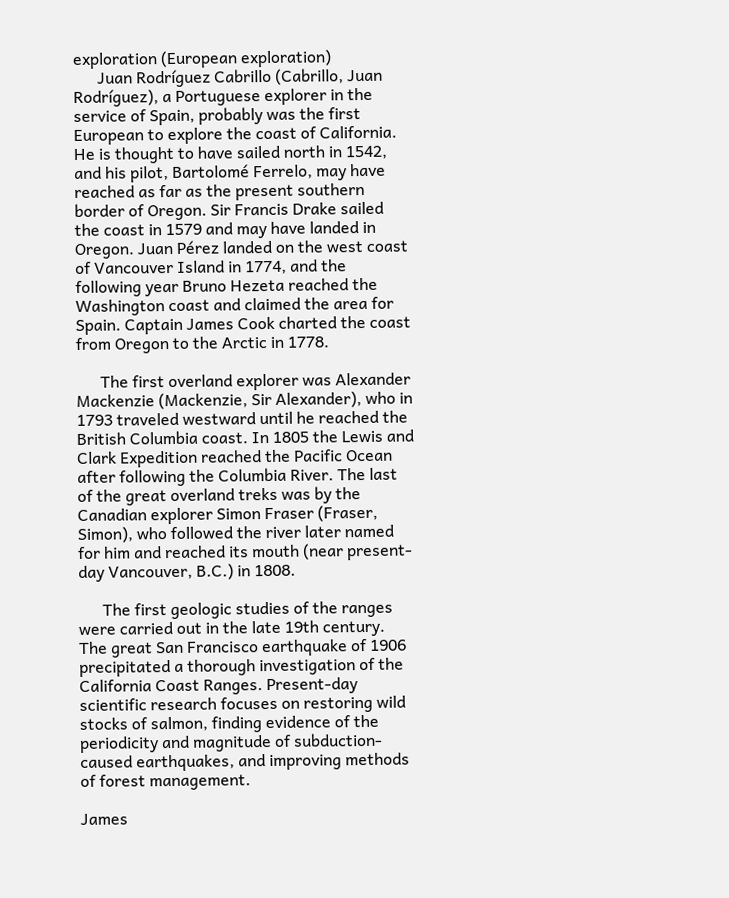exploration (European exploration)
      Juan Rodríguez Cabrillo (Cabrillo, Juan Rodríguez), a Portuguese explorer in the service of Spain, probably was the first European to explore the coast of California. He is thought to have sailed north in 1542, and his pilot, Bartolomé Ferrelo, may have reached as far as the present southern border of Oregon. Sir Francis Drake sailed the coast in 1579 and may have landed in Oregon. Juan Pérez landed on the west coast of Vancouver Island in 1774, and the following year Bruno Hezeta reached the Washington coast and claimed the area for Spain. Captain James Cook charted the coast from Oregon to the Arctic in 1778.

      The first overland explorer was Alexander Mackenzie (Mackenzie, Sir Alexander), who in 1793 traveled westward until he reached the British Columbia coast. In 1805 the Lewis and Clark Expedition reached the Pacific Ocean after following the Columbia River. The last of the great overland treks was by the Canadian explorer Simon Fraser (Fraser, Simon), who followed the river later named for him and reached its mouth (near present-day Vancouver, B.C.) in 1808.

      The first geologic studies of the ranges were carried out in the late 19th century. The great San Francisco earthquake of 1906 precipitated a thorough investigation of the California Coast Ranges. Present-day scientific research focuses on restoring wild stocks of salmon, finding evidence of the periodicity and magnitude of subduction-caused earthquakes, and improving methods of forest management.

James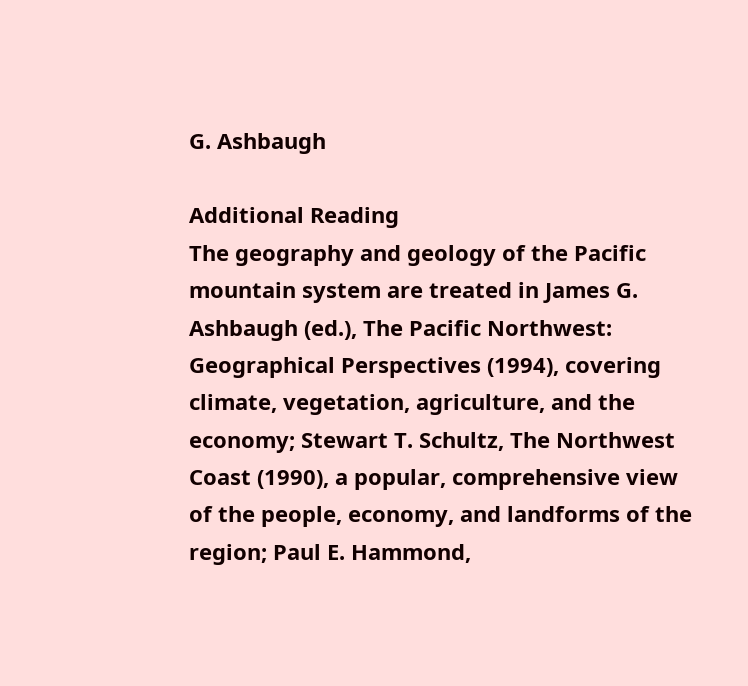G. Ashbaugh

Additional Reading
The geography and geology of the Pacific mountain system are treated in James G. Ashbaugh (ed.), The Pacific Northwest: Geographical Perspectives (1994), covering climate, vegetation, agriculture, and the economy; Stewart T. Schultz, The Northwest Coast (1990), a popular, comprehensive view of the people, economy, and landforms of the region; Paul E. Hammond,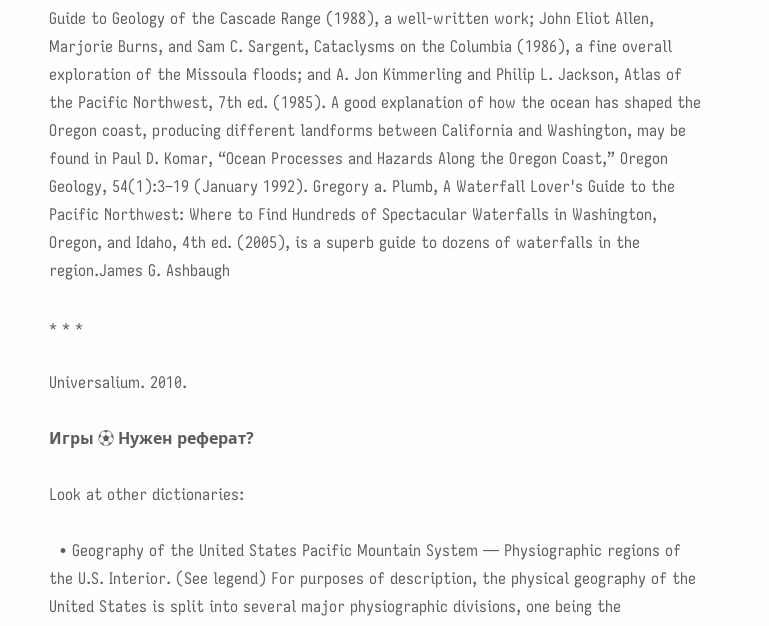Guide to Geology of the Cascade Range (1988), a well-written work; John Eliot Allen, Marjorie Burns, and Sam C. Sargent, Cataclysms on the Columbia (1986), a fine overall exploration of the Missoula floods; and A. Jon Kimmerling and Philip L. Jackson, Atlas of the Pacific Northwest, 7th ed. (1985). A good explanation of how the ocean has shaped the Oregon coast, producing different landforms between California and Washington, may be found in Paul D. Komar, “Ocean Processes and Hazards Along the Oregon Coast,” Oregon Geology, 54(1):3–19 (January 1992). Gregory a. Plumb, A Waterfall Lover's Guide to the Pacific Northwest: Where to Find Hundreds of Spectacular Waterfalls in Washington, Oregon, and Idaho, 4th ed. (2005), is a superb guide to dozens of waterfalls in the region.James G. Ashbaugh

* * *

Universalium. 2010.

Игры ⚽ Нужен реферат?

Look at other dictionaries:

  • Geography of the United States Pacific Mountain System — Physiographic regions of the U.S. Interior. (See legend) For purposes of description, the physical geography of the United States is split into several major physiographic divisions, one being the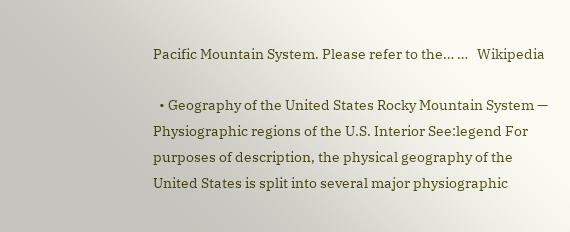Pacific Mountain System. Please refer to the… …   Wikipedia

  • Geography of the United States Rocky Mountain System — Physiographic regions of the U.S. Interior See:legend For purposes of description, the physical geography of the United States is split into several major physiographic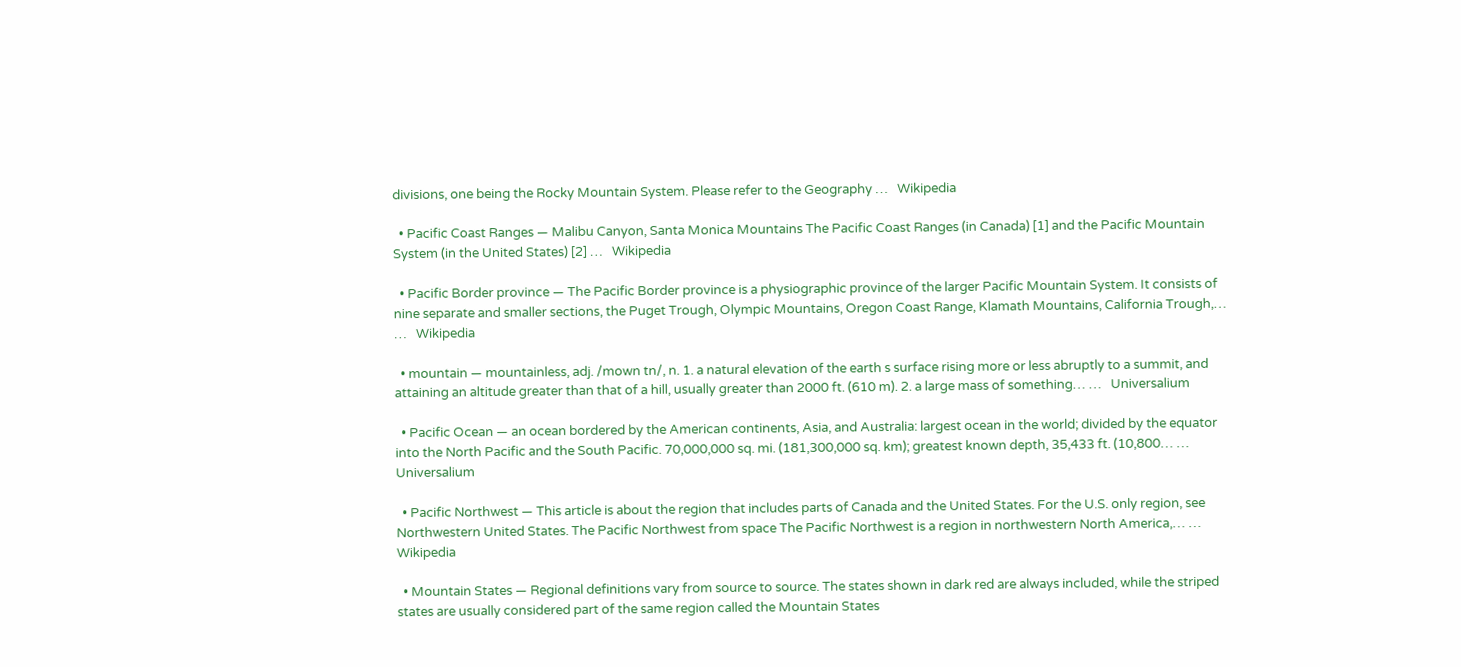divisions, one being the Rocky Mountain System. Please refer to the Geography …   Wikipedia

  • Pacific Coast Ranges — Malibu Canyon, Santa Monica Mountains The Pacific Coast Ranges (in Canada) [1] and the Pacific Mountain System (in the United States) [2] …   Wikipedia

  • Pacific Border province — The Pacific Border province is a physiographic province of the larger Pacific Mountain System. It consists of nine separate and smaller sections, the Puget Trough, Olympic Mountains, Oregon Coast Range, Klamath Mountains, California Trough,… …   Wikipedia

  • mountain — mountainless, adj. /mown tn/, n. 1. a natural elevation of the earth s surface rising more or less abruptly to a summit, and attaining an altitude greater than that of a hill, usually greater than 2000 ft. (610 m). 2. a large mass of something… …   Universalium

  • Pacific Ocean — an ocean bordered by the American continents, Asia, and Australia: largest ocean in the world; divided by the equator into the North Pacific and the South Pacific. 70,000,000 sq. mi. (181,300,000 sq. km); greatest known depth, 35,433 ft. (10,800… …   Universalium

  • Pacific Northwest — This article is about the region that includes parts of Canada and the United States. For the U.S. only region, see Northwestern United States. The Pacific Northwest from space The Pacific Northwest is a region in northwestern North America,… …   Wikipedia

  • Mountain States — Regional definitions vary from source to source. The states shown in dark red are always included, while the striped states are usually considered part of the same region called the Mountain States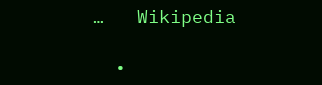…   Wikipedia

  •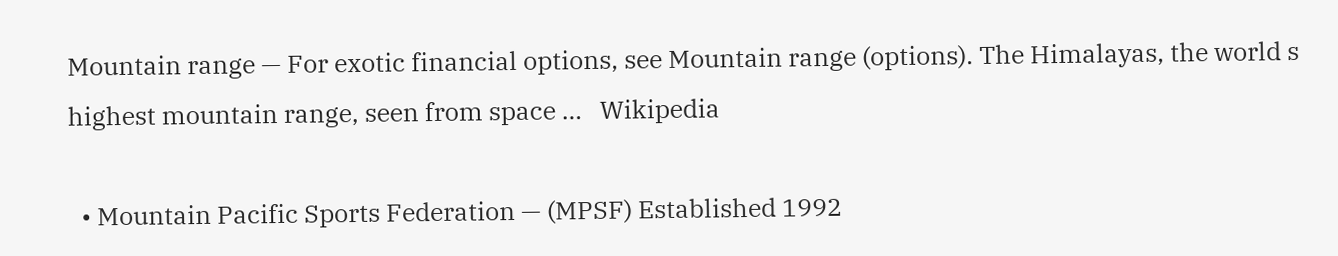Mountain range — For exotic financial options, see Mountain range (options). The Himalayas, the world s highest mountain range, seen from space …   Wikipedia

  • Mountain Pacific Sports Federation — (MPSF) Established 1992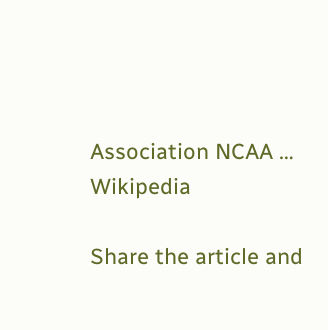Association NCAA …   Wikipedia

Share the article and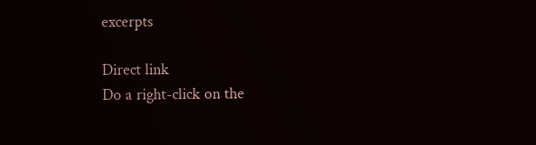excerpts

Direct link
Do a right-click on the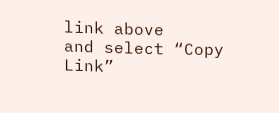link above
and select “Copy Link”